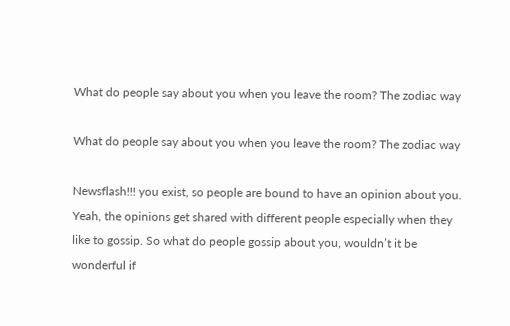What do people say about you when you leave the room? The zodiac way

What do people say about you when you leave the room? The zodiac way

Newsflash!!! you exist, so people are bound to have an opinion about you. Yeah, the opinions get shared with different people especially when they like to gossip. So what do people gossip about you, wouldn’t it be wonderful if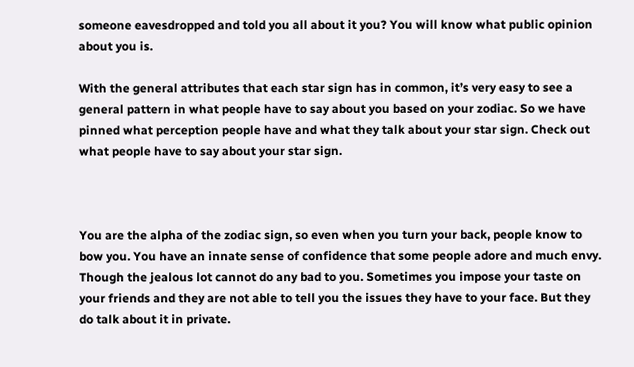someone eavesdropped and told you all about it you? You will know what public opinion about you is.

With the general attributes that each star sign has in common, it’s very easy to see a general pattern in what people have to say about you based on your zodiac. So we have pinned what perception people have and what they talk about your star sign. Check out what people have to say about your star sign.



You are the alpha of the zodiac sign, so even when you turn your back, people know to bow you. You have an innate sense of confidence that some people adore and much envy. Though the jealous lot cannot do any bad to you. Sometimes you impose your taste on your friends and they are not able to tell you the issues they have to your face. But they do talk about it in private.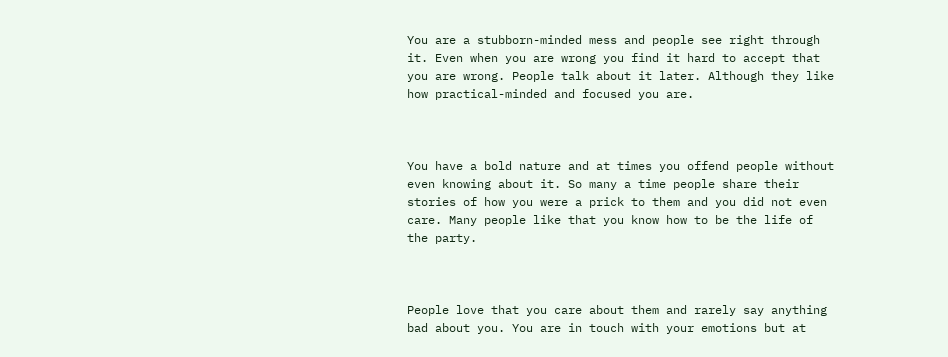You are a stubborn-minded mess and people see right through it. Even when you are wrong you find it hard to accept that you are wrong. People talk about it later. Although they like how practical-minded and focused you are.



You have a bold nature and at times you offend people without even knowing about it. So many a time people share their stories of how you were a prick to them and you did not even care. Many people like that you know how to be the life of the party.



People love that you care about them and rarely say anything bad about you. You are in touch with your emotions but at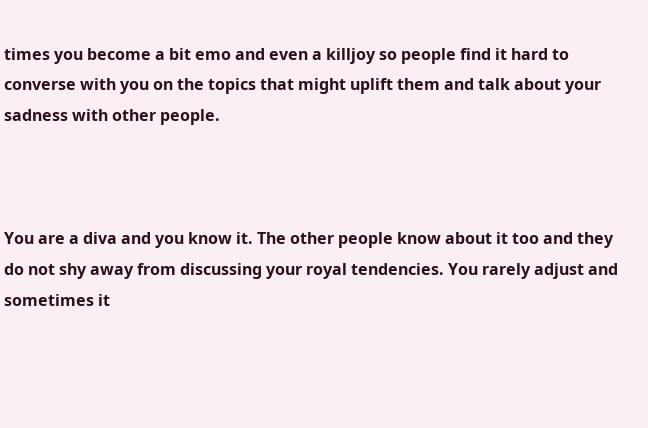times you become a bit emo and even a killjoy so people find it hard to converse with you on the topics that might uplift them and talk about your sadness with other people.



You are a diva and you know it. The other people know about it too and they do not shy away from discussing your royal tendencies. You rarely adjust and sometimes it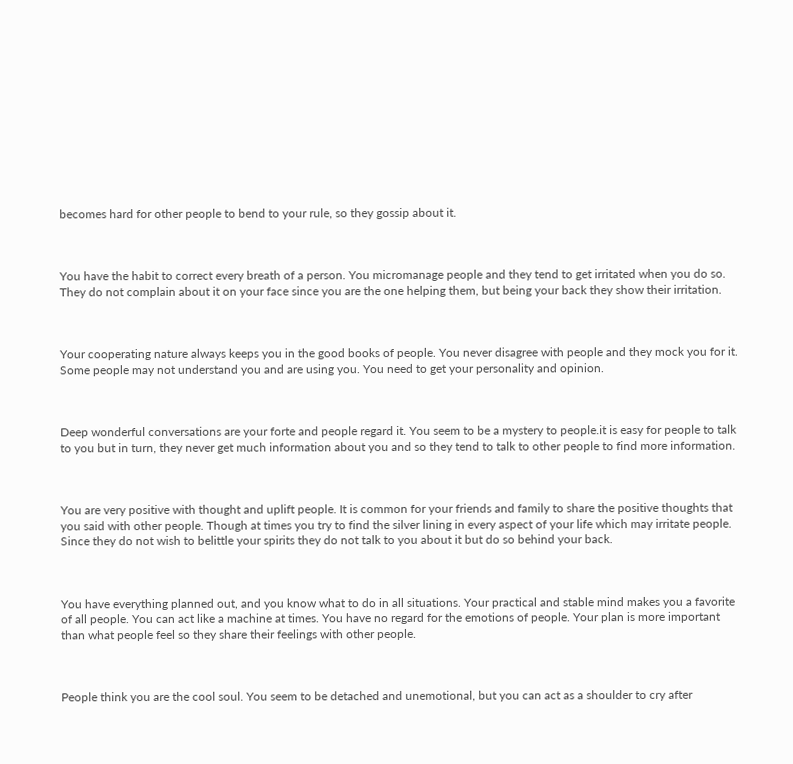becomes hard for other people to bend to your rule, so they gossip about it.



You have the habit to correct every breath of a person. You micromanage people and they tend to get irritated when you do so. They do not complain about it on your face since you are the one helping them, but being your back they show their irritation.



Your cooperating nature always keeps you in the good books of people. You never disagree with people and they mock you for it. Some people may not understand you and are using you. You need to get your personality and opinion.



Deep wonderful conversations are your forte and people regard it. You seem to be a mystery to people.it is easy for people to talk to you but in turn, they never get much information about you and so they tend to talk to other people to find more information.



You are very positive with thought and uplift people. It is common for your friends and family to share the positive thoughts that you said with other people. Though at times you try to find the silver lining in every aspect of your life which may irritate people. Since they do not wish to belittle your spirits they do not talk to you about it but do so behind your back.



You have everything planned out, and you know what to do in all situations. Your practical and stable mind makes you a favorite of all people. You can act like a machine at times. You have no regard for the emotions of people. Your plan is more important than what people feel so they share their feelings with other people.



People think you are the cool soul. You seem to be detached and unemotional, but you can act as a shoulder to cry after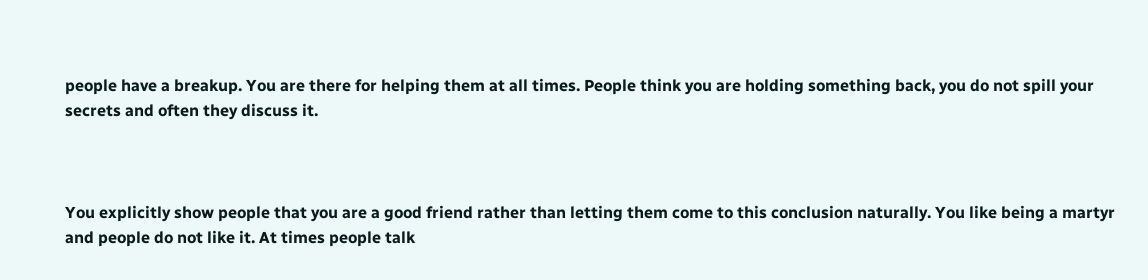people have a breakup. You are there for helping them at all times. People think you are holding something back, you do not spill your secrets and often they discuss it.



You explicitly show people that you are a good friend rather than letting them come to this conclusion naturally. You like being a martyr and people do not like it. At times people talk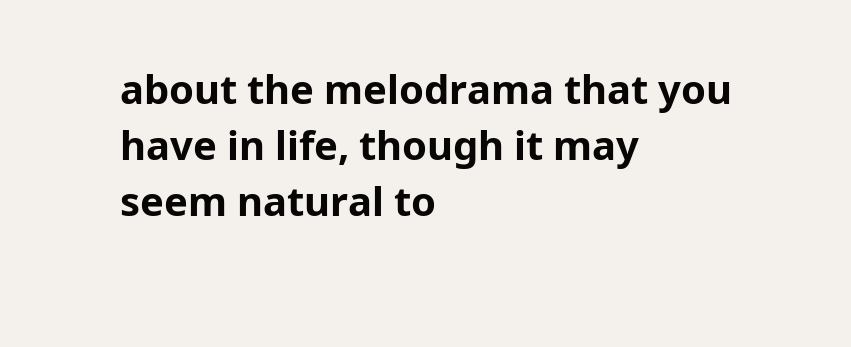about the melodrama that you have in life, though it may seem natural to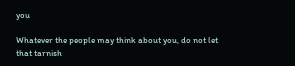you

Whatever the people may think about you, do not let that tarnish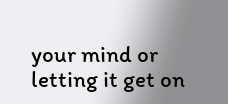your mind or letting it get on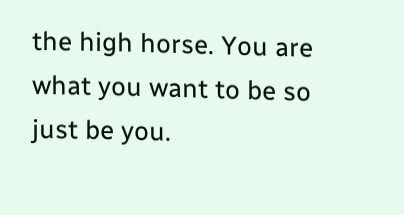the high horse. You are what you want to be so just be you.